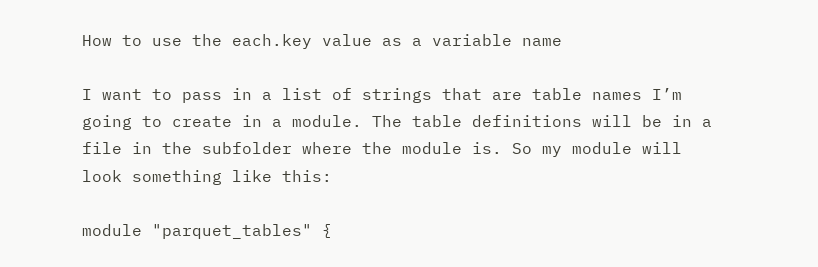How to use the each.key value as a variable name

I want to pass in a list of strings that are table names I’m going to create in a module. The table definitions will be in a file in the subfolder where the module is. So my module will look something like this:

module "parquet_tables" {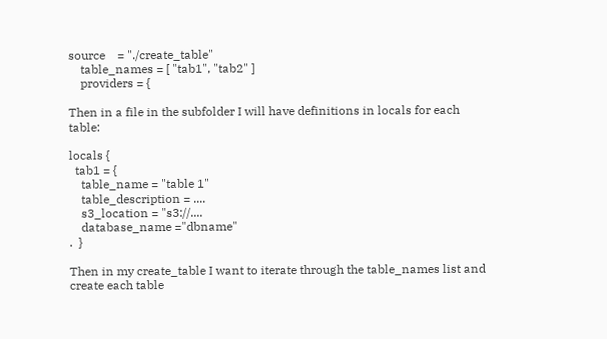source    = "./create_table"
    table_names = [ "tab1", "tab2" ]
    providers = {

Then in a file in the subfolder I will have definitions in locals for each table:

locals {
  tab1 = {
    table_name = "table 1"
    table_description = ....
    s3_location = "s3://....
    database_name ="dbname"
.  }

Then in my create_table I want to iterate through the table_names list and create each table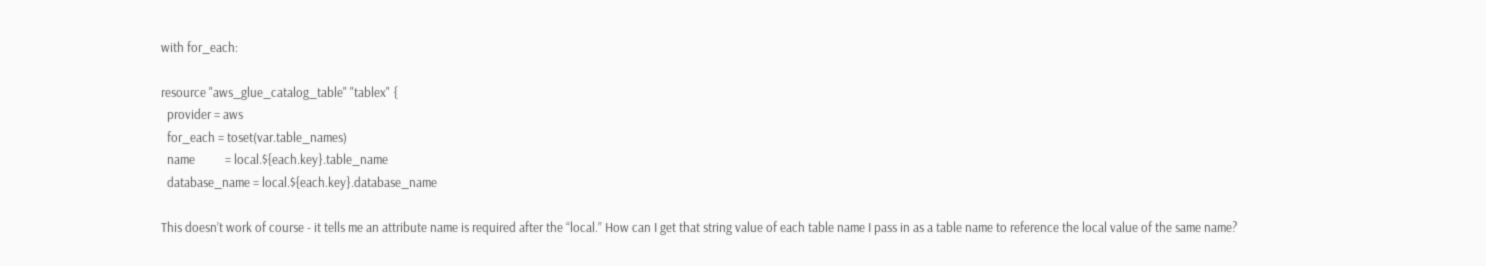with for_each:

resource "aws_glue_catalog_table" "tablex" {
  provider = aws
  for_each = toset(var.table_names)
  name          = local.${each.key}.table_name
  database_name = local.${each.key}.database_name

This doesn’t work of course - it tells me an attribute name is required after the “local.” How can I get that string value of each table name I pass in as a table name to reference the local value of the same name?